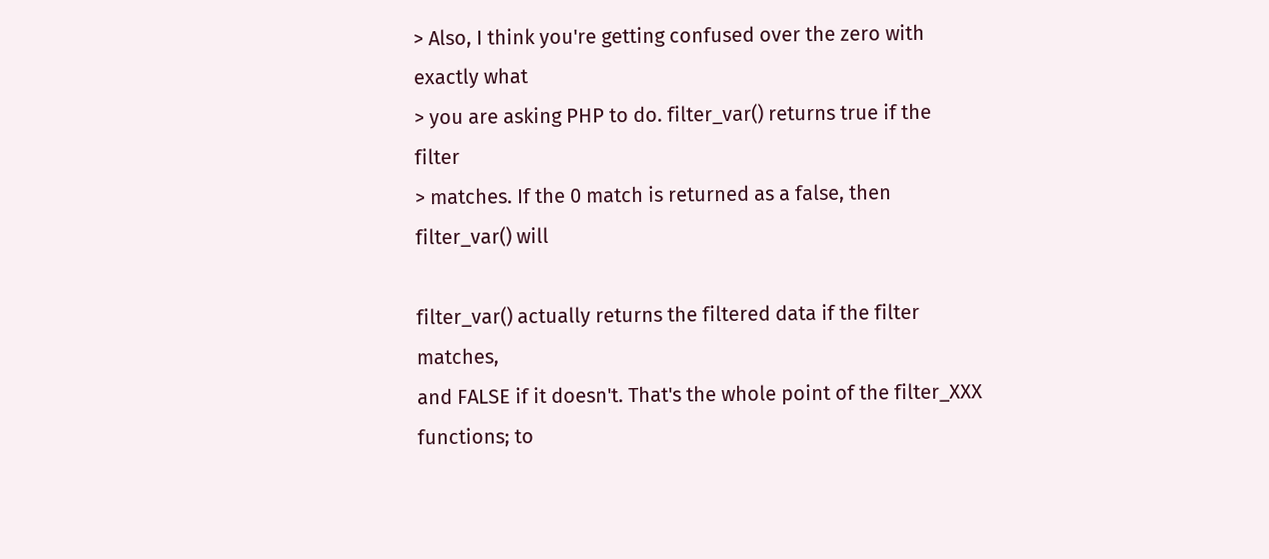> Also, I think you're getting confused over the zero with exactly what
> you are asking PHP to do. filter_var() returns true if the filter
> matches. If the 0 match is returned as a false, then filter_var() will

filter_var() actually returns the filtered data if the filter matches,
and FALSE if it doesn't. That's the whole point of the filter_XXX
functions; to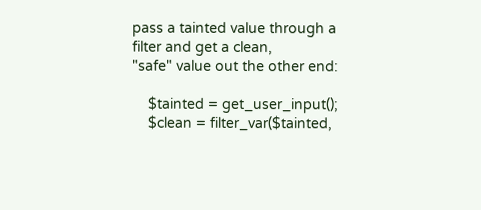pass a tainted value through a filter and get a clean,
"safe" value out the other end:

    $tainted = get_user_input();
    $clean = filter_var($tainted,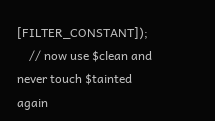[FILTER_CONSTANT]);
    // now use $clean and never touch $tainted again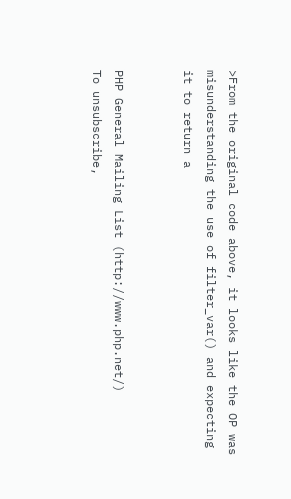>From the original code above, it looks like the OP was
misunderstanding the use of filter_var() and expecting it to return a


PHP General Mailing List (http://www.php.net/)
To unsubscribe,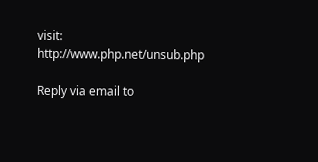visit: http://www.php.net/unsub.php

Reply via email to